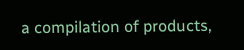a compilation of products,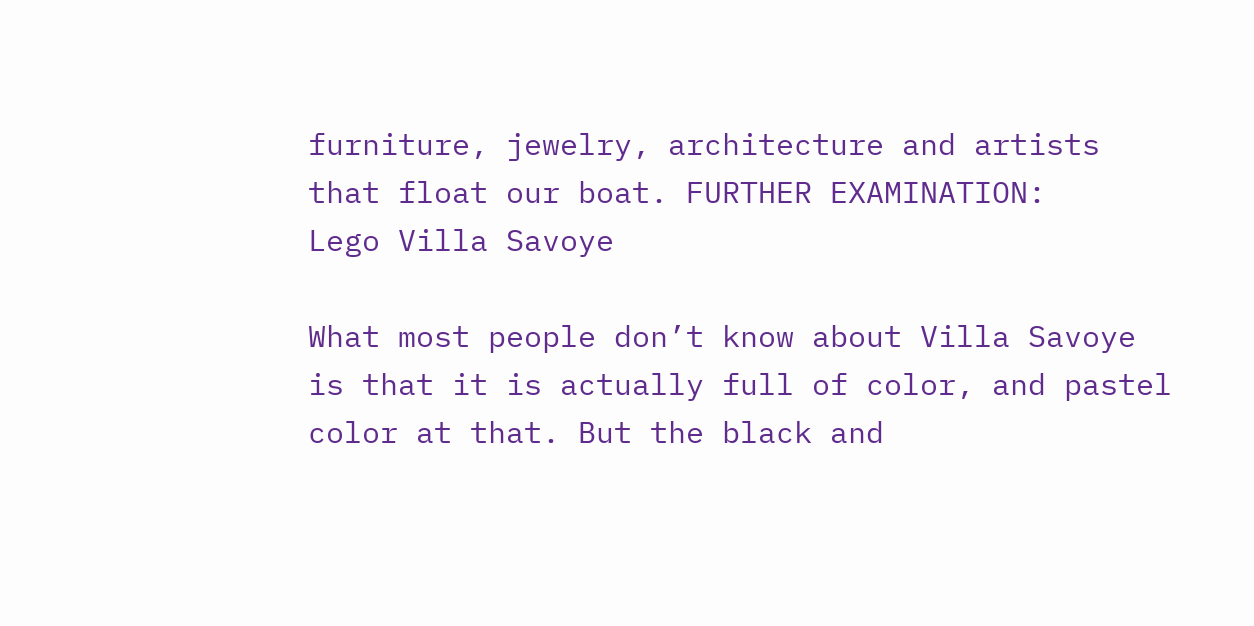furniture, jewelry, architecture and artists that float our boat. FURTHER EXAMINATION:
Lego Villa Savoye

What most people don’t know about Villa Savoye is that it is actually full of color, and pastel color at that. But the black and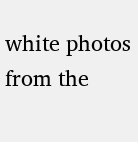white photos from the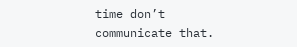time don’t communicate that.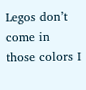Legos don’t come in those colors I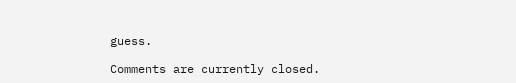guess.

Comments are currently closed.